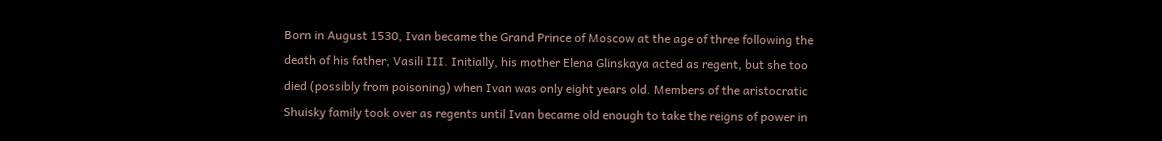Born in August 1530, Ivan became the Grand Prince of Moscow at the age of three following the death of his father, Vasili III. Initially, his mother Elena Glinskaya acted as regent, but she too died (possibly from poisoning) when Ivan was only eight years old. Members of the aristocratic Shuisky family took over as regents until Ivan became old enough to take the reigns of power in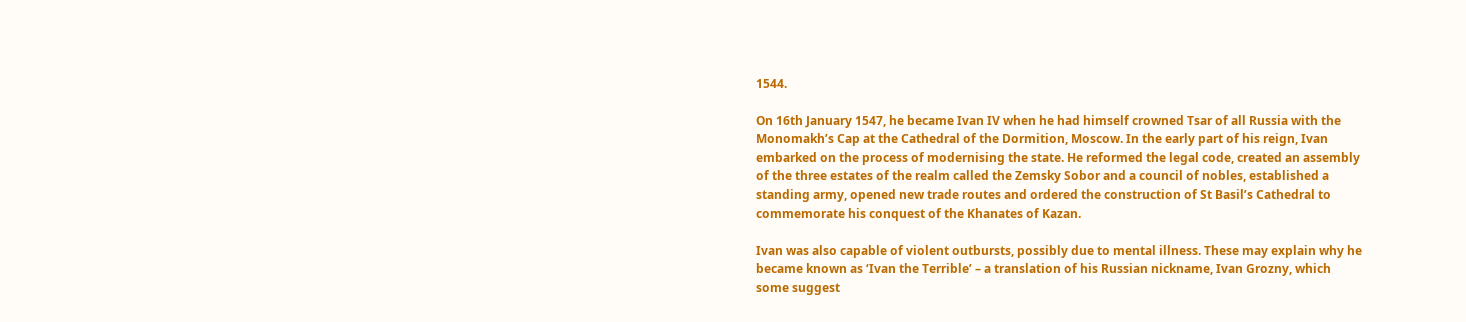1544.

On 16th January 1547, he became Ivan IV when he had himself crowned Tsar of all Russia with the Monomakh’s Cap at the Cathedral of the Dormition, Moscow. In the early part of his reign, Ivan embarked on the process of modernising the state. He reformed the legal code, created an assembly of the three estates of the realm called the Zemsky Sobor and a council of nobles, established a standing army, opened new trade routes and ordered the construction of St Basil’s Cathedral to commemorate his conquest of the Khanates of Kazan.

Ivan was also capable of violent outbursts, possibly due to mental illness. These may explain why he became known as ‘Ivan the Terrible’ – a translation of his Russian nickname, Ivan Grozny, which some suggest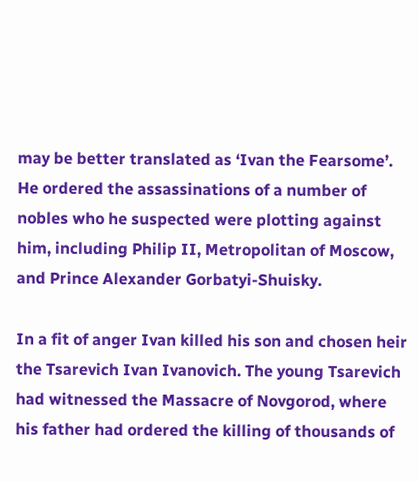may be better translated as ‘Ivan the Fearsome’. He ordered the assassinations of a number of nobles who he suspected were plotting against him, including Philip II, Metropolitan of Moscow, and Prince Alexander Gorbatyi-Shuisky.

In a fit of anger Ivan killed his son and chosen heir the Tsarevich Ivan Ivanovich. The young Tsarevich had witnessed the Massacre of Novgorod, where his father had ordered the killing of thousands of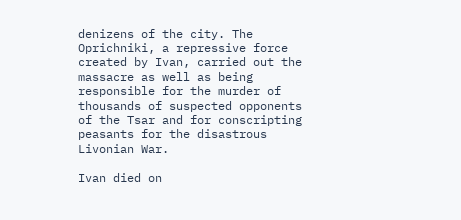denizens of the city. The Oprichniki, a repressive force created by Ivan, carried out the massacre as well as being responsible for the murder of thousands of suspected opponents of the Tsar and for conscripting peasants for the disastrous Livonian War.

Ivan died on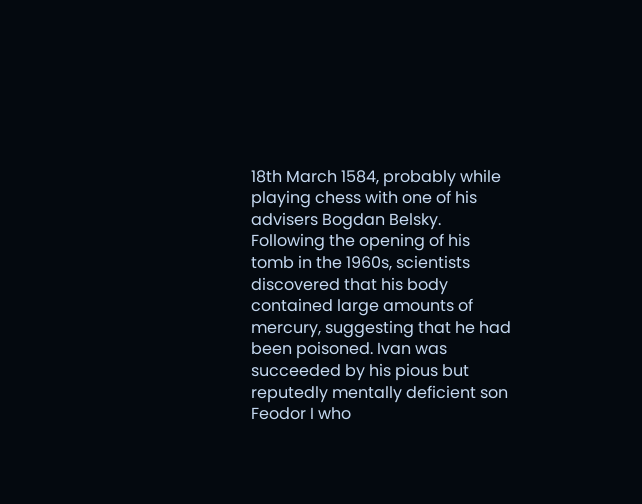18th March 1584, probably while playing chess with one of his advisers Bogdan Belsky. Following the opening of his tomb in the 1960s, scientists discovered that his body contained large amounts of mercury, suggesting that he had been poisoned. Ivan was succeeded by his pious but reputedly mentally deficient son Feodor I who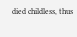died childless, thus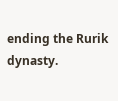ending the Rurik dynasty.